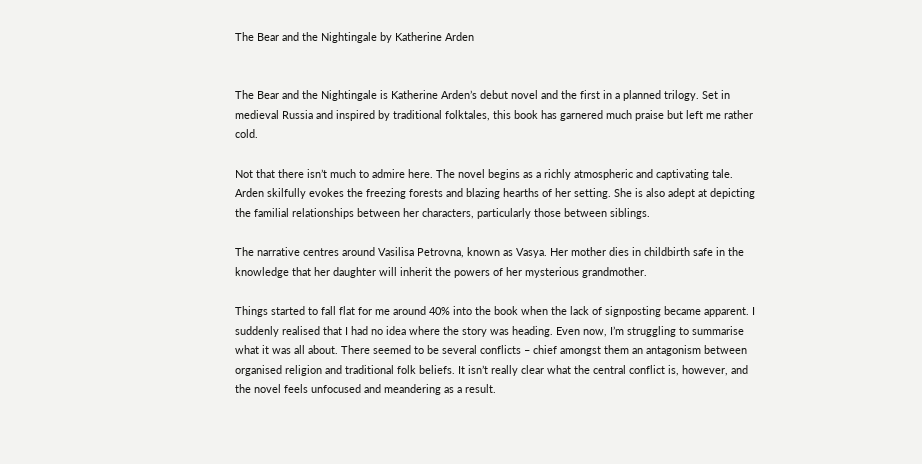The Bear and the Nightingale by Katherine Arden


The Bear and the Nightingale is Katherine Arden’s debut novel and the first in a planned trilogy. Set in medieval Russia and inspired by traditional folktales, this book has garnered much praise but left me rather cold.

Not that there isn’t much to admire here. The novel begins as a richly atmospheric and captivating tale. Arden skilfully evokes the freezing forests and blazing hearths of her setting. She is also adept at depicting the familial relationships between her characters, particularly those between siblings.

The narrative centres around Vasilisa Petrovna, known as Vasya. Her mother dies in childbirth safe in the knowledge that her daughter will inherit the powers of her mysterious grandmother.

Things started to fall flat for me around 40% into the book when the lack of signposting became apparent. I suddenly realised that I had no idea where the story was heading. Even now, I’m struggling to summarise what it was all about. There seemed to be several conflicts – chief amongst them an antagonism between organised religion and traditional folk beliefs. It isn’t really clear what the central conflict is, however, and the novel feels unfocused and meandering as a result.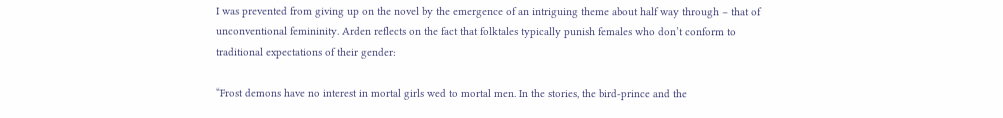I was prevented from giving up on the novel by the emergence of an intriguing theme about half way through – that of unconventional femininity. Arden reflects on the fact that folktales typically punish females who don’t conform to traditional expectations of their gender:

“Frost demons have no interest in mortal girls wed to mortal men. In the stories, the bird-prince and the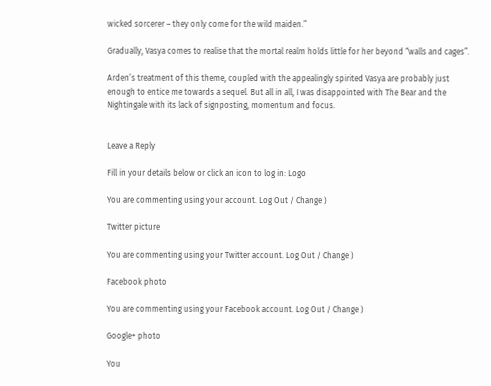wicked sorcerer – they only come for the wild maiden.”

Gradually, Vasya comes to realise that the mortal realm holds little for her beyond “walls and cages”.

Arden’s treatment of this theme, coupled with the appealingly spirited Vasya are probably just enough to entice me towards a sequel. But all in all, I was disappointed with The Bear and the Nightingale with its lack of signposting, momentum and focus.


Leave a Reply

Fill in your details below or click an icon to log in: Logo

You are commenting using your account. Log Out / Change )

Twitter picture

You are commenting using your Twitter account. Log Out / Change )

Facebook photo

You are commenting using your Facebook account. Log Out / Change )

Google+ photo

You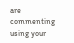are commenting using your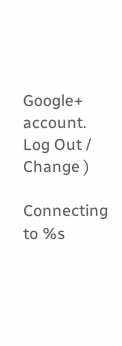Google+ account. Log Out / Change )

Connecting to %s